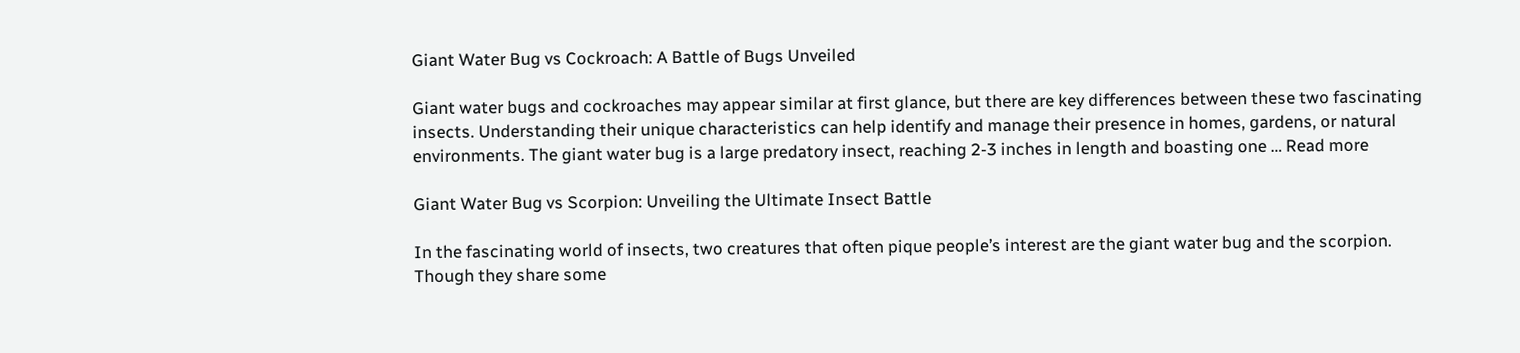Giant Water Bug vs Cockroach: A Battle of Bugs Unveiled

Giant water bugs and cockroaches may appear similar at first glance, but there are key differences between these two fascinating insects. Understanding their unique characteristics can help identify and manage their presence in homes, gardens, or natural environments. The giant water bug is a large predatory insect, reaching 2-3 inches in length and boasting one … Read more

Giant Water Bug vs Scorpion: Unveiling the Ultimate Insect Battle

In the fascinating world of insects, two creatures that often pique people’s interest are the giant water bug and the scorpion. Though they share some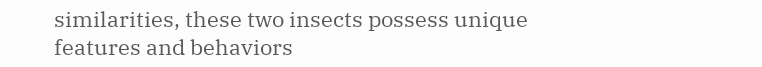similarities, these two insects possess unique features and behaviors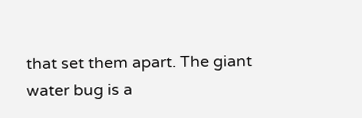that set them apart. The giant water bug is a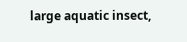large aquatic insect,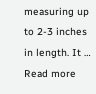measuring up to 2-3 inches in length. It … Read more